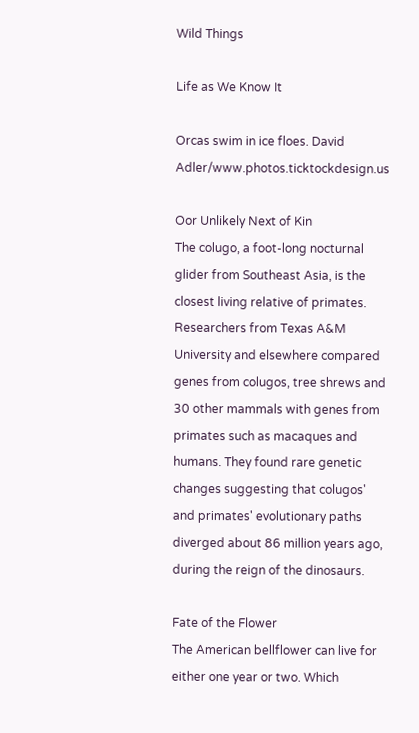Wild Things

Life as We Know It

Orcas swim in ice floes. David Adler/www.photos.ticktockdesign.us

Oor Unlikely Next of Kin
The colugo, a foot-long nocturnal glider from Southeast Asia, is the closest living relative of primates. Researchers from Texas A&M University and elsewhere compared genes from colugos, tree shrews and 30 other mammals with genes from primates such as macaques and humans. They found rare genetic changes suggesting that colugos' and primates' evolutionary paths diverged about 86 million years ago, during the reign of the dinosaurs.

Fate of the Flower
The American bellflower can live for either one year or two. Which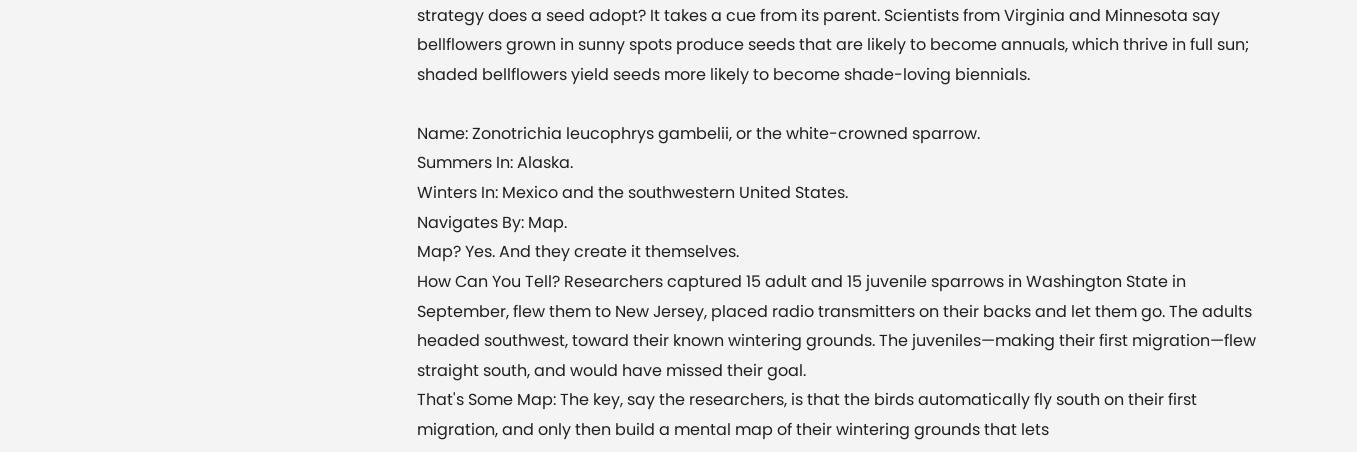strategy does a seed adopt? It takes a cue from its parent. Scientists from Virginia and Minnesota say bellflowers grown in sunny spots produce seeds that are likely to become annuals, which thrive in full sun; shaded bellflowers yield seeds more likely to become shade-loving biennials.

Name: Zonotrichia leucophrys gambelii, or the white-crowned sparrow.
Summers In: Alaska.
Winters In: Mexico and the southwestern United States.
Navigates By: Map.
Map? Yes. And they create it themselves.
How Can You Tell? Researchers captured 15 adult and 15 juvenile sparrows in Washington State in September, flew them to New Jersey, placed radio transmitters on their backs and let them go. The adults headed southwest, toward their known wintering grounds. The juveniles—making their first migration—flew straight south, and would have missed their goal.
That's Some Map: The key, say the researchers, is that the birds automatically fly south on their first migration, and only then build a mental map of their wintering grounds that lets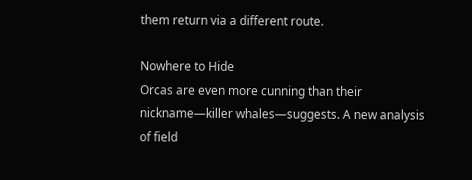them return via a different route.

Nowhere to Hide
Orcas are even more cunning than their nickname—killer whales—suggests. A new analysis of field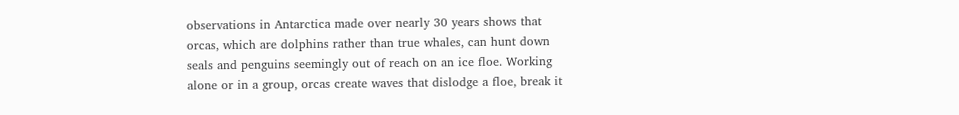observations in Antarctica made over nearly 30 years shows that orcas, which are dolphins rather than true whales, can hunt down seals and penguins seemingly out of reach on an ice floe. Working alone or in a group, orcas create waves that dislodge a floe, break it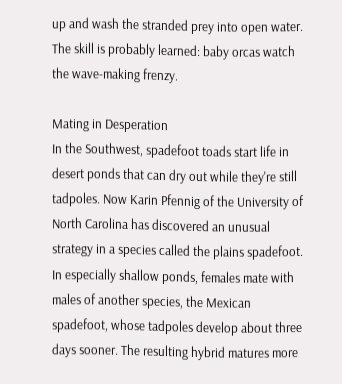up and wash the stranded prey into open water. The skill is probably learned: baby orcas watch the wave-making frenzy.

Mating in Desperation
In the Southwest, spadefoot toads start life in desert ponds that can dry out while they're still tadpoles. Now Karin Pfennig of the University of North Carolina has discovered an unusual strategy in a species called the plains spadefoot. In especially shallow ponds, females mate with males of another species, the Mexican spadefoot, whose tadpoles develop about three days sooner. The resulting hybrid matures more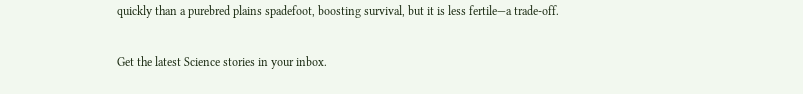quickly than a purebred plains spadefoot, boosting survival, but it is less fertile—a trade-off.

Get the latest Science stories in your inbox.